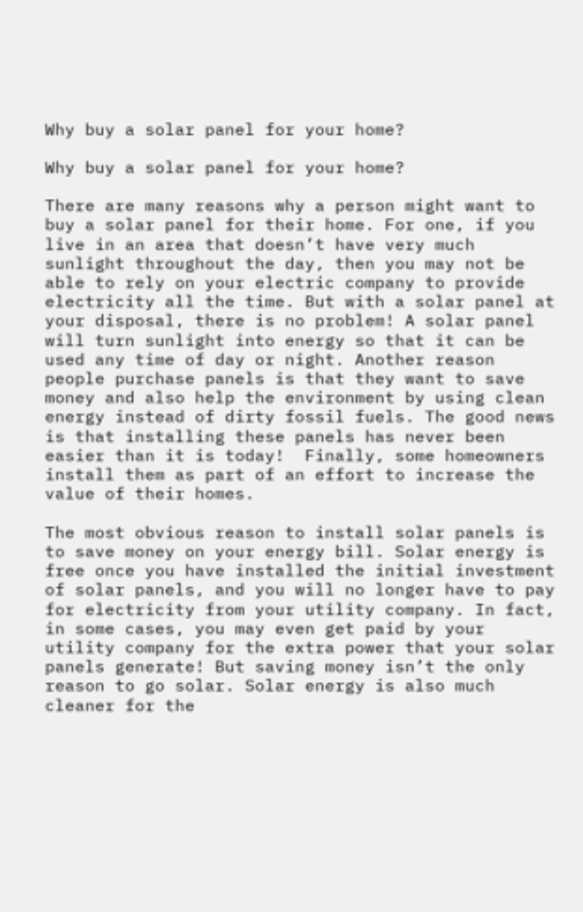Why buy a solar panel for your home?

Why buy a solar panel for your home?

There are many reasons why a person might want to buy a solar panel for their home. For one, if you live in an area that doesn’t have very much sunlight throughout the day, then you may not be able to rely on your electric company to provide electricity all the time. But with a solar panel at your disposal, there is no problem! A solar panel will turn sunlight into energy so that it can be used any time of day or night. Another reason people purchase panels is that they want to save money and also help the environment by using clean energy instead of dirty fossil fuels. The good news is that installing these panels has never been easier than it is today!  Finally, some homeowners install them as part of an effort to increase the value of their homes.

The most obvious reason to install solar panels is to save money on your energy bill. Solar energy is free once you have installed the initial investment of solar panels, and you will no longer have to pay for electricity from your utility company. In fact, in some cases, you may even get paid by your utility company for the extra power that your solar panels generate! But saving money isn’t the only reason to go solar. Solar energy is also much cleaner for the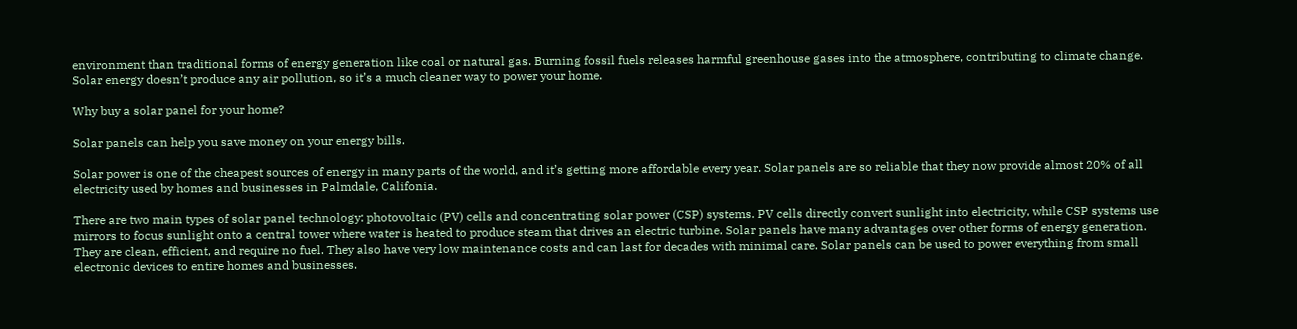environment than traditional forms of energy generation like coal or natural gas. Burning fossil fuels releases harmful greenhouse gases into the atmosphere, contributing to climate change. Solar energy doesn’t produce any air pollution, so it’s a much cleaner way to power your home.

Why buy a solar panel for your home?

Solar panels can help you save money on your energy bills.

Solar power is one of the cheapest sources of energy in many parts of the world, and it’s getting more affordable every year. Solar panels are so reliable that they now provide almost 20% of all electricity used by homes and businesses in Palmdale, Califonia.

There are two main types of solar panel technology: photovoltaic (PV) cells and concentrating solar power (CSP) systems. PV cells directly convert sunlight into electricity, while CSP systems use mirrors to focus sunlight onto a central tower where water is heated to produce steam that drives an electric turbine. Solar panels have many advantages over other forms of energy generation. They are clean, efficient, and require no fuel. They also have very low maintenance costs and can last for decades with minimal care. Solar panels can be used to power everything from small electronic devices to entire homes and businesses.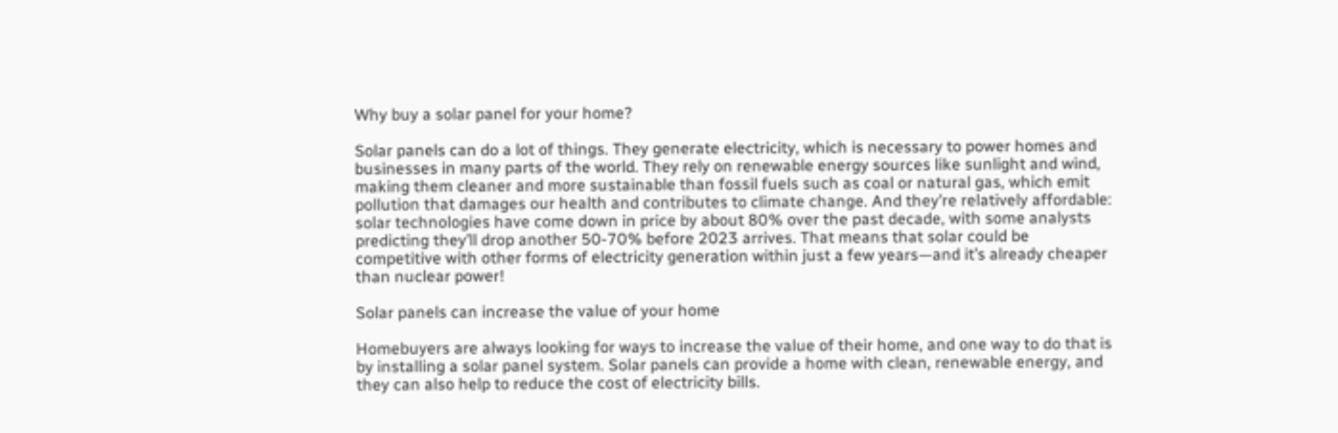Why buy a solar panel for your home?

Solar panels can do a lot of things. They generate electricity, which is necessary to power homes and businesses in many parts of the world. They rely on renewable energy sources like sunlight and wind, making them cleaner and more sustainable than fossil fuels such as coal or natural gas, which emit pollution that damages our health and contributes to climate change. And they’re relatively affordable: solar technologies have come down in price by about 80% over the past decade, with some analysts predicting they’ll drop another 50-70% before 2023 arrives. That means that solar could be competitive with other forms of electricity generation within just a few years—and it’s already cheaper than nuclear power!

Solar panels can increase the value of your home

Homebuyers are always looking for ways to increase the value of their home, and one way to do that is by installing a solar panel system. Solar panels can provide a home with clean, renewable energy, and they can also help to reduce the cost of electricity bills.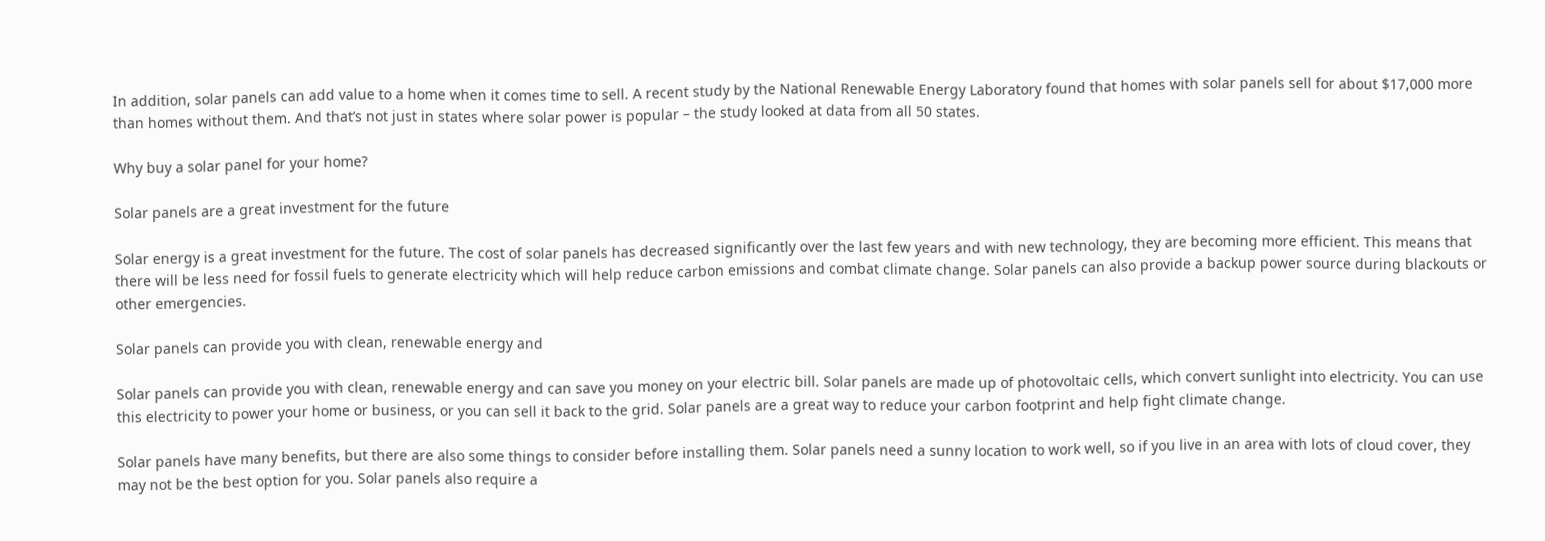In addition, solar panels can add value to a home when it comes time to sell. A recent study by the National Renewable Energy Laboratory found that homes with solar panels sell for about $17,000 more than homes without them. And that’s not just in states where solar power is popular – the study looked at data from all 50 states.

Why buy a solar panel for your home?

Solar panels are a great investment for the future

Solar energy is a great investment for the future. The cost of solar panels has decreased significantly over the last few years and with new technology, they are becoming more efficient. This means that there will be less need for fossil fuels to generate electricity which will help reduce carbon emissions and combat climate change. Solar panels can also provide a backup power source during blackouts or other emergencies.

Solar panels can provide you with clean, renewable energy and

Solar panels can provide you with clean, renewable energy and can save you money on your electric bill. Solar panels are made up of photovoltaic cells, which convert sunlight into electricity. You can use this electricity to power your home or business, or you can sell it back to the grid. Solar panels are a great way to reduce your carbon footprint and help fight climate change.

Solar panels have many benefits, but there are also some things to consider before installing them. Solar panels need a sunny location to work well, so if you live in an area with lots of cloud cover, they may not be the best option for you. Solar panels also require a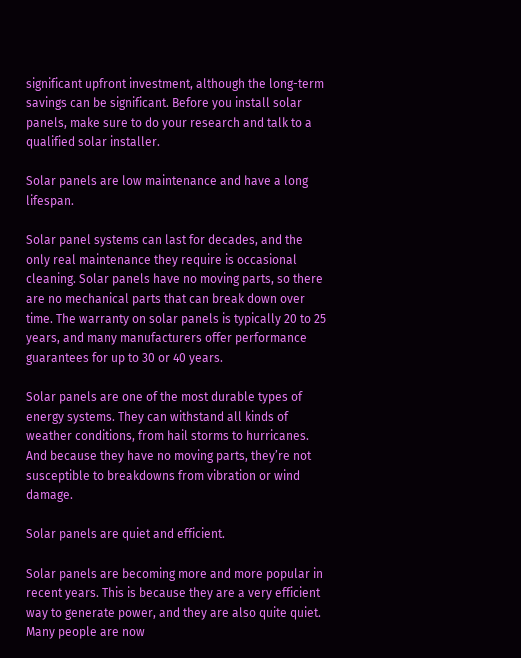significant upfront investment, although the long-term savings can be significant. Before you install solar panels, make sure to do your research and talk to a qualified solar installer.

Solar panels are low maintenance and have a long lifespan.

Solar panel systems can last for decades, and the only real maintenance they require is occasional cleaning. Solar panels have no moving parts, so there are no mechanical parts that can break down over time. The warranty on solar panels is typically 20 to 25 years, and many manufacturers offer performance guarantees for up to 30 or 40 years.

Solar panels are one of the most durable types of energy systems. They can withstand all kinds of weather conditions, from hail storms to hurricanes. And because they have no moving parts, they’re not susceptible to breakdowns from vibration or wind damage.

Solar panels are quiet and efficient.

Solar panels are becoming more and more popular in recent years. This is because they are a very efficient way to generate power, and they are also quite quiet. Many people are now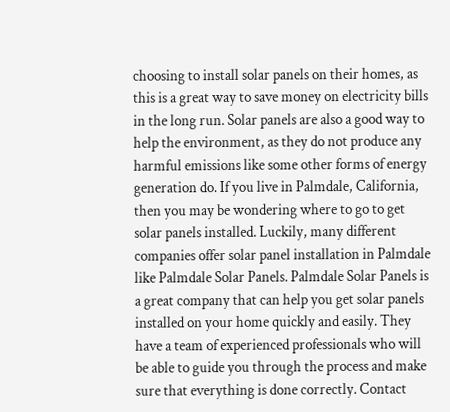choosing to install solar panels on their homes, as this is a great way to save money on electricity bills in the long run. Solar panels are also a good way to help the environment, as they do not produce any harmful emissions like some other forms of energy generation do. If you live in Palmdale, California, then you may be wondering where to go to get solar panels installed. Luckily, many different companies offer solar panel installation in Palmdale like Palmdale Solar Panels. Palmdale Solar Panels is a great company that can help you get solar panels installed on your home quickly and easily. They have a team of experienced professionals who will be able to guide you through the process and make sure that everything is done correctly. Contact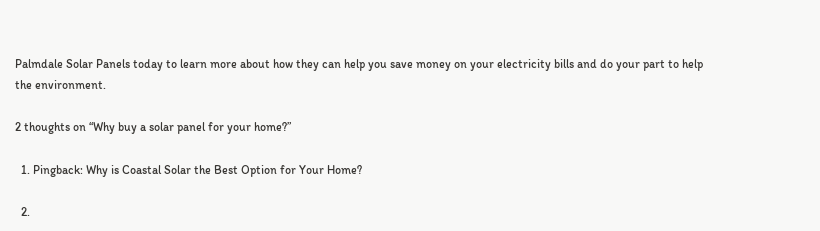Palmdale Solar Panels today to learn more about how they can help you save money on your electricity bills and do your part to help the environment.

2 thoughts on “Why buy a solar panel for your home?”

  1. Pingback: Why is Coastal Solar the Best Option for Your Home?

  2.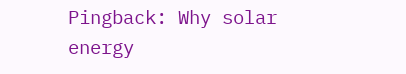Pingback: Why solar energy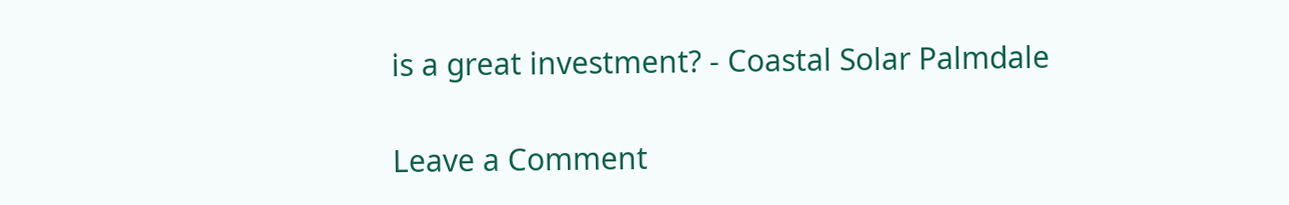is a great investment? - Coastal Solar Palmdale

Leave a Comment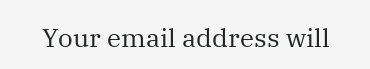Your email address will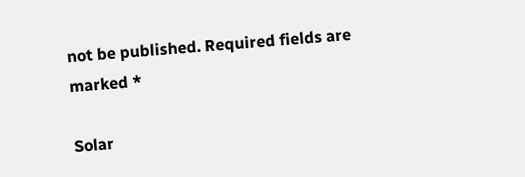not be published. Required fields are marked *

Solar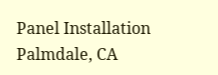Panel Installation Palmdale, CA